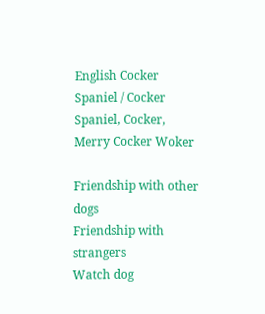English Cocker Spaniel / Cocker Spaniel, Cocker, Merry Cocker Woker

Friendship with other dogs
Friendship with strangers
Watch dog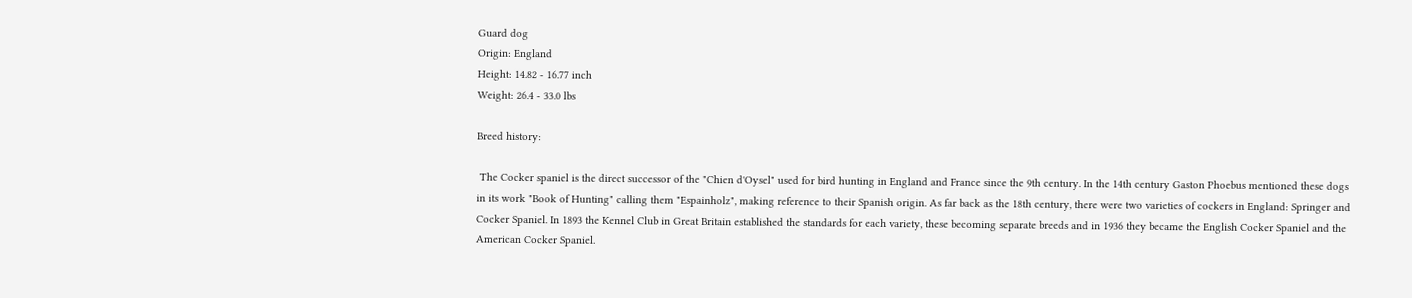Guard dog
Origin: England
Height: 14.82 - 16.77 inch
Weight: 26.4 - 33.0 lbs

Breed history:

 The Cocker spaniel is the direct successor of the "Chien d'Oysel" used for bird hunting in England and France since the 9th century. In the 14th century Gaston Phoebus mentioned these dogs in its work "Book of Hunting" calling them "Espainholz", making reference to their Spanish origin. As far back as the 18th century, there were two varieties of cockers in England: Springer and Cocker Spaniel. In 1893 the Kennel Club in Great Britain established the standards for each variety, these becoming separate breeds and in 1936 they became the English Cocker Spaniel and the American Cocker Spaniel.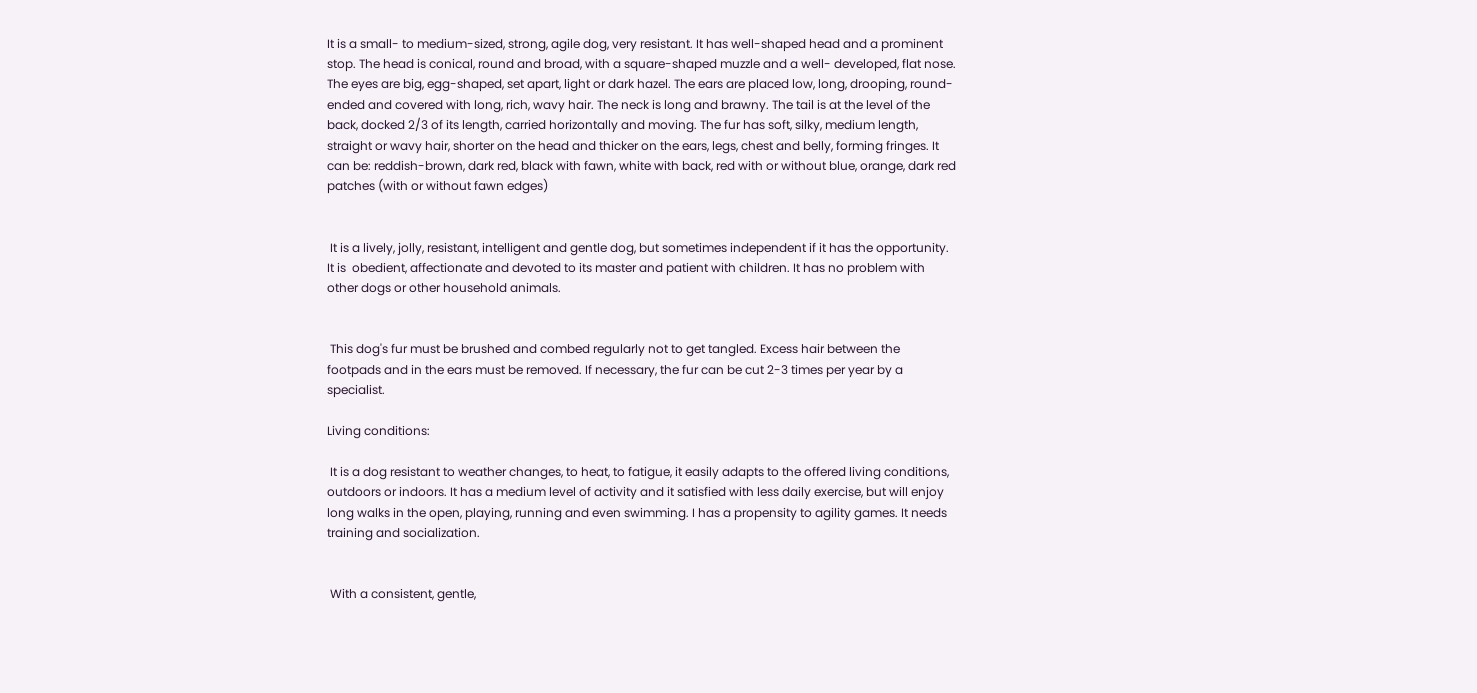It is a small- to medium-sized, strong, agile dog, very resistant. It has well-shaped head and a prominent stop. The head is conical, round and broad, with a square-shaped muzzle and a well- developed, flat nose. The eyes are big, egg-shaped, set apart, light or dark hazel. The ears are placed low, long, drooping, round-ended and covered with long, rich, wavy hair. The neck is long and brawny. The tail is at the level of the back, docked 2/3 of its length, carried horizontally and moving. The fur has soft, silky, medium length, straight or wavy hair, shorter on the head and thicker on the ears, legs, chest and belly, forming fringes. It can be: reddish-brown, dark red, black with fawn, white with back, red with or without blue, orange, dark red patches (with or without fawn edges)


 It is a lively, jolly, resistant, intelligent and gentle dog, but sometimes independent if it has the opportunity. It is  obedient, affectionate and devoted to its master and patient with children. It has no problem with other dogs or other household animals.


 This dog's fur must be brushed and combed regularly not to get tangled. Excess hair between the footpads and in the ears must be removed. If necessary, the fur can be cut 2-3 times per year by a specialist.

Living conditions:

 It is a dog resistant to weather changes, to heat, to fatigue, it easily adapts to the offered living conditions, outdoors or indoors. It has a medium level of activity and it satisfied with less daily exercise, but will enjoy long walks in the open, playing, running and even swimming. I has a propensity to agility games. It needs training and socialization.


 With a consistent, gentle,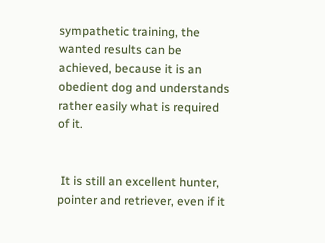sympathetic training, the wanted results can be achieved, because it is an obedient dog and understands rather easily what is required of it.


 It is still an excellent hunter, pointer and retriever, even if it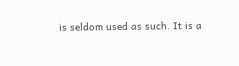is seldom used as such. It is a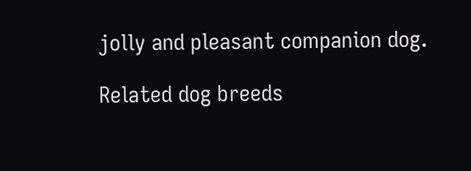jolly and pleasant companion dog.

Related dog breeds